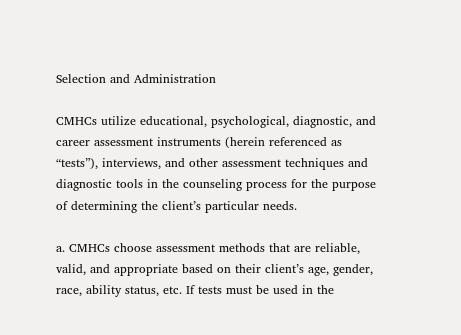Selection and Administration

CMHCs utilize educational, psychological, diagnostic, and career assessment instruments (herein referenced as “tests”), interviews, and other assessment techniques and diagnostic tools in the counseling process for the purpose of determining the client’s particular needs.

a. CMHCs choose assessment methods that are reliable, valid, and appropriate based on their client’s age, gender, race, ability status, etc. If tests must be used in the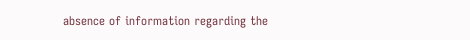absence of information regarding the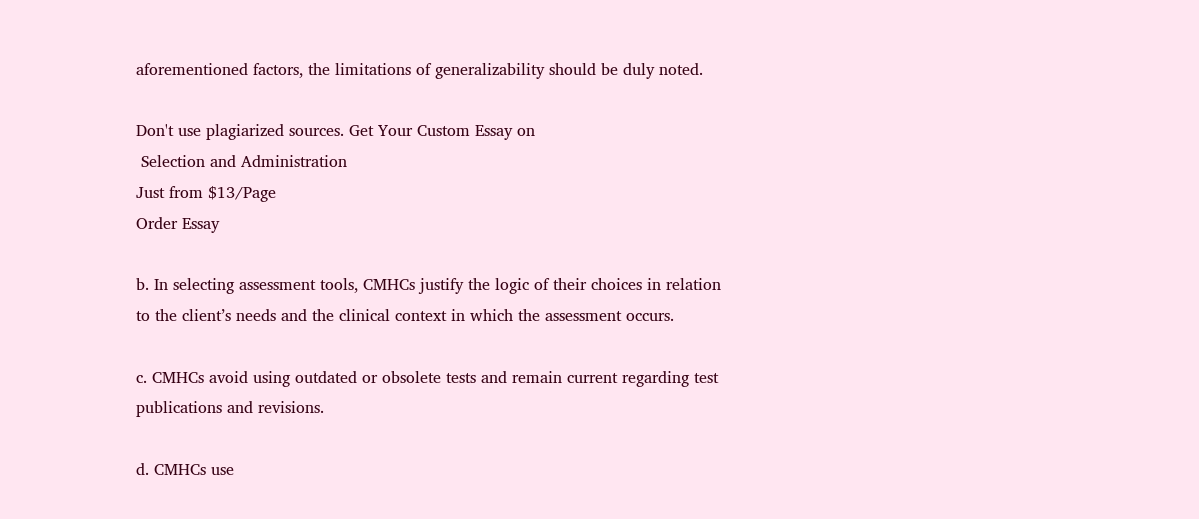aforementioned factors, the limitations of generalizability should be duly noted.

Don't use plagiarized sources. Get Your Custom Essay on
 Selection and Administration
Just from $13/Page
Order Essay

b. In selecting assessment tools, CMHCs justify the logic of their choices in relation to the client’s needs and the clinical context in which the assessment occurs.

c. CMHCs avoid using outdated or obsolete tests and remain current regarding test publications and revisions.

d. CMHCs use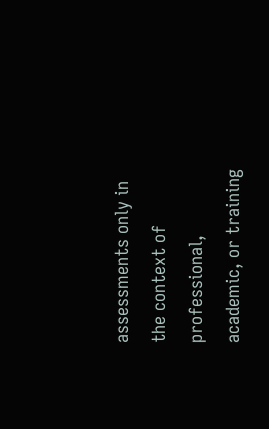assessments only in the context of professional, academic, or training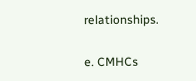relationships.

e. CMHCs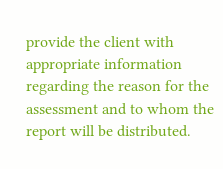provide the client with appropriate information regarding the reason for the assessment and to whom the report will be distributed.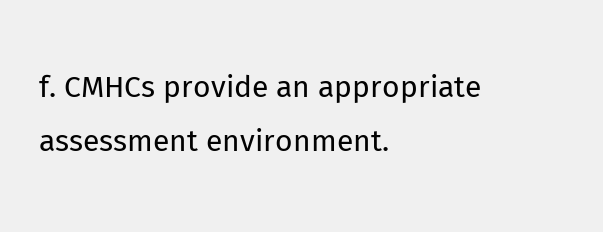f. CMHCs provide an appropriate assessment environment.